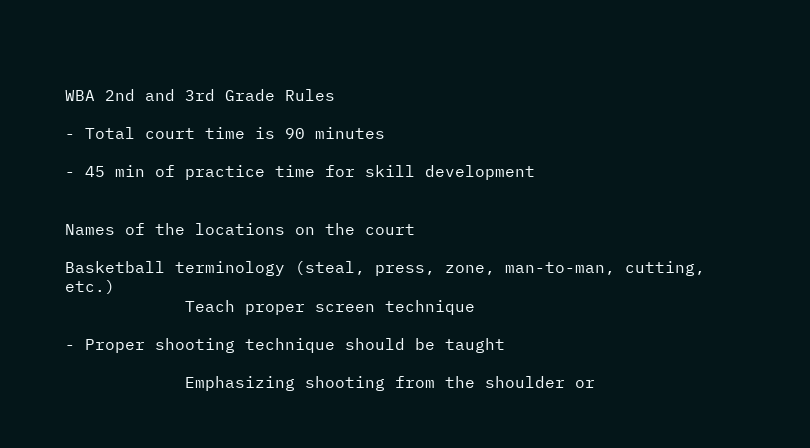WBA 2nd and 3rd Grade Rules

- Total court time is 90 minutes

- 45 min of practice time for skill development


Names of the locations on the court

Basketball terminology (steal, press, zone, man-to-man, cutting, etc.)
            Teach proper screen technique

- Proper shooting technique should be taught

            Emphasizing shooting from the shoulder or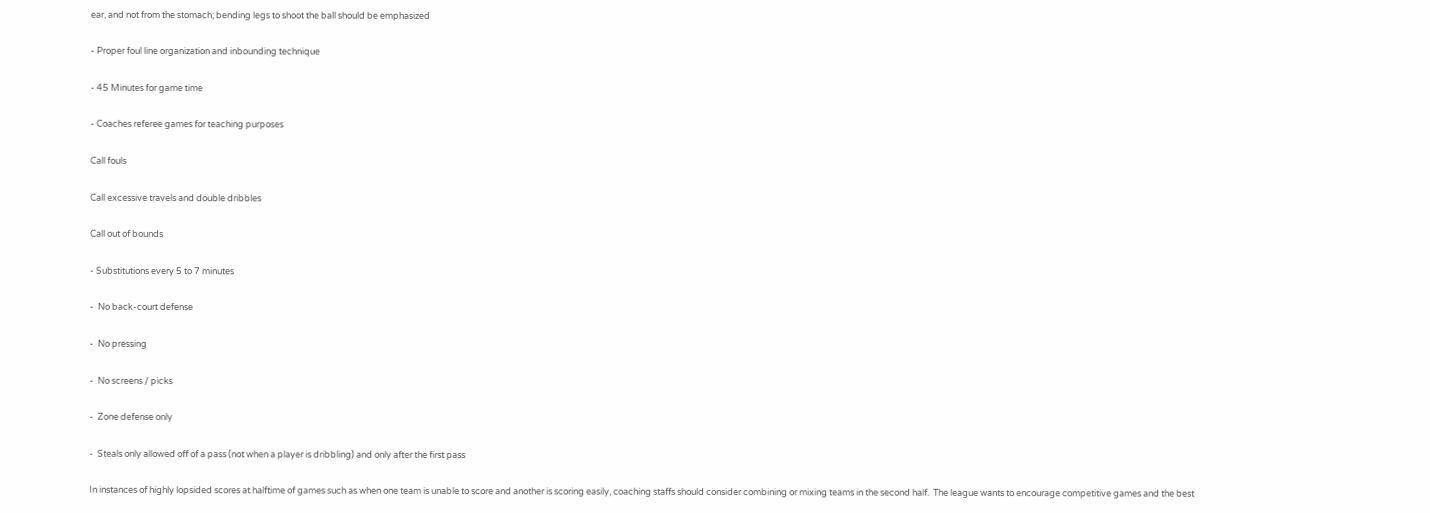ear, and not from the stomach; bending legs to shoot the ball should be emphasized

- Proper foul line organization and inbounding technique

- 45 Minutes for game time

- Coaches referee games for teaching purposes

Call fouls

Call excessive travels and double dribbles

Call out of bounds

- Substitutions every 5 to 7 minutes

-  No back-court defense

-  No pressing

-  No screens / picks

-  Zone defense only

-  Steals only allowed off of a pass (not when a player is dribbling) and only after the first pass

In instances of highly lopsided scores at halftime of games such as when one team is unable to score and another is scoring easily, coaching staffs should consider combining or mixing teams in the second half.  The league wants to encourage competitive games and the best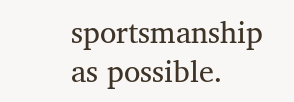sportsmanship as possible.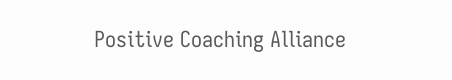Positive Coaching Alliance